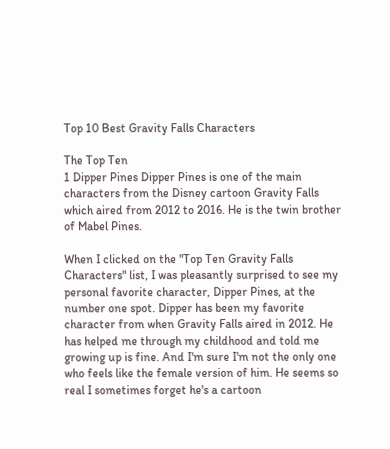Top 10 Best Gravity Falls Characters

The Top Ten
1 Dipper Pines Dipper Pines is one of the main characters from the Disney cartoon Gravity Falls which aired from 2012 to 2016. He is the twin brother of Mabel Pines.

When I clicked on the "Top Ten Gravity Falls Characters" list, I was pleasantly surprised to see my personal favorite character, Dipper Pines, at the number one spot. Dipper has been my favorite character from when Gravity Falls aired in 2012. He has helped me through my childhood and told me growing up is fine. And I'm sure I'm not the only one who feels like the female version of him. He seems so real I sometimes forget he's a cartoon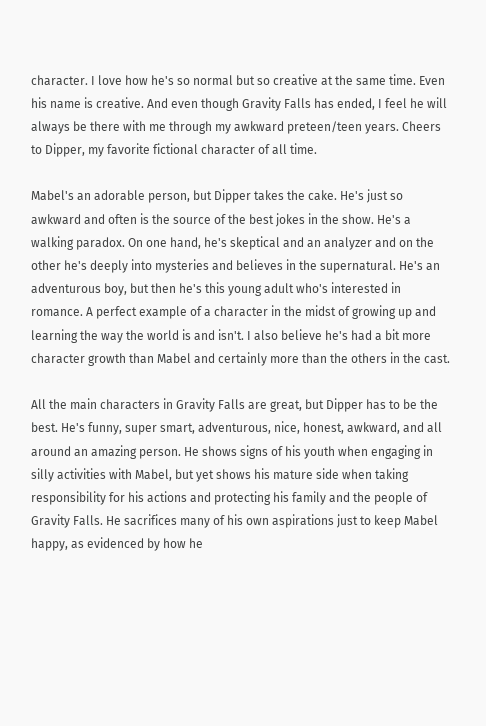character. I love how he's so normal but so creative at the same time. Even his name is creative. And even though Gravity Falls has ended, I feel he will always be there with me through my awkward preteen/teen years. Cheers to Dipper, my favorite fictional character of all time.

Mabel's an adorable person, but Dipper takes the cake. He's just so awkward and often is the source of the best jokes in the show. He's a walking paradox. On one hand, he's skeptical and an analyzer and on the other he's deeply into mysteries and believes in the supernatural. He's an adventurous boy, but then he's this young adult who's interested in romance. A perfect example of a character in the midst of growing up and learning the way the world is and isn't. I also believe he's had a bit more character growth than Mabel and certainly more than the others in the cast.

All the main characters in Gravity Falls are great, but Dipper has to be the best. He's funny, super smart, adventurous, nice, honest, awkward, and all around an amazing person. He shows signs of his youth when engaging in silly activities with Mabel, but yet shows his mature side when taking responsibility for his actions and protecting his family and the people of Gravity Falls. He sacrifices many of his own aspirations just to keep Mabel happy, as evidenced by how he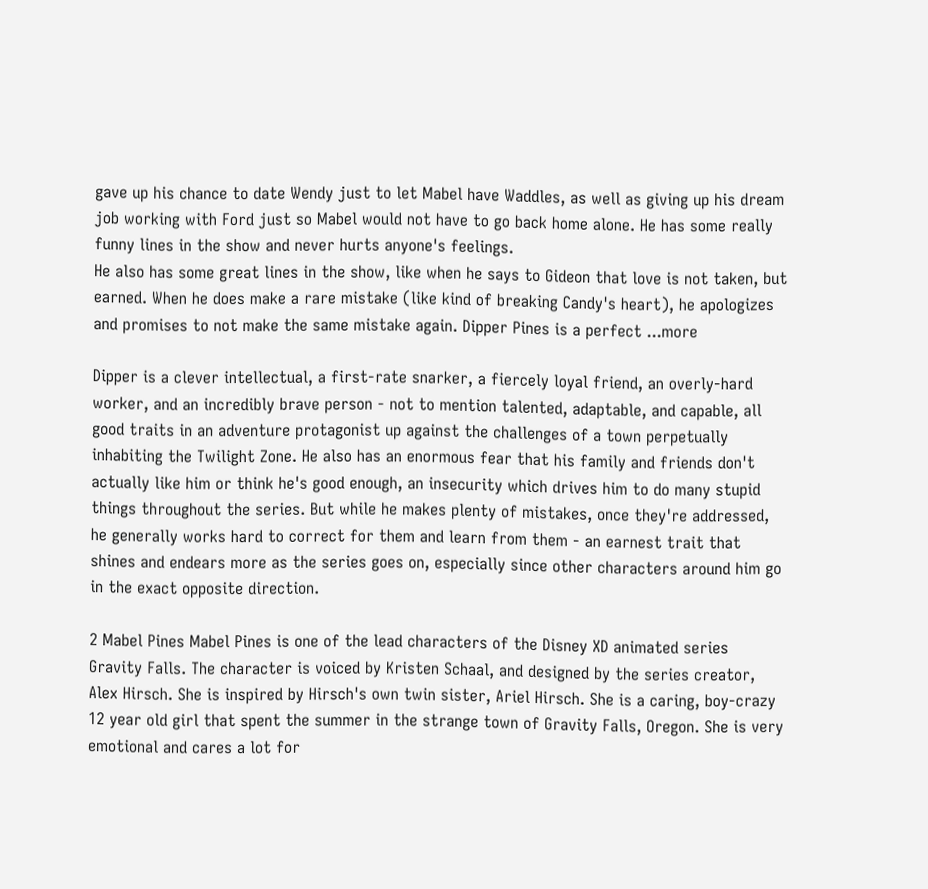gave up his chance to date Wendy just to let Mabel have Waddles, as well as giving up his dream job working with Ford just so Mabel would not have to go back home alone. He has some really funny lines in the show and never hurts anyone's feelings.
He also has some great lines in the show, like when he says to Gideon that love is not taken, but earned. When he does make a rare mistake (like kind of breaking Candy's heart), he apologizes and promises to not make the same mistake again. Dipper Pines is a perfect ...more

Dipper is a clever intellectual, a first-rate snarker, a fiercely loyal friend, an overly-hard worker, and an incredibly brave person - not to mention talented, adaptable, and capable, all good traits in an adventure protagonist up against the challenges of a town perpetually inhabiting the Twilight Zone. He also has an enormous fear that his family and friends don't actually like him or think he's good enough, an insecurity which drives him to do many stupid things throughout the series. But while he makes plenty of mistakes, once they're addressed, he generally works hard to correct for them and learn from them - an earnest trait that shines and endears more as the series goes on, especially since other characters around him go in the exact opposite direction.

2 Mabel Pines Mabel Pines is one of the lead characters of the Disney XD animated series Gravity Falls. The character is voiced by Kristen Schaal, and designed by the series creator, Alex Hirsch. She is inspired by Hirsch's own twin sister, Ariel Hirsch. She is a caring, boy-crazy 12 year old girl that spent the summer in the strange town of Gravity Falls, Oregon. She is very emotional and cares a lot for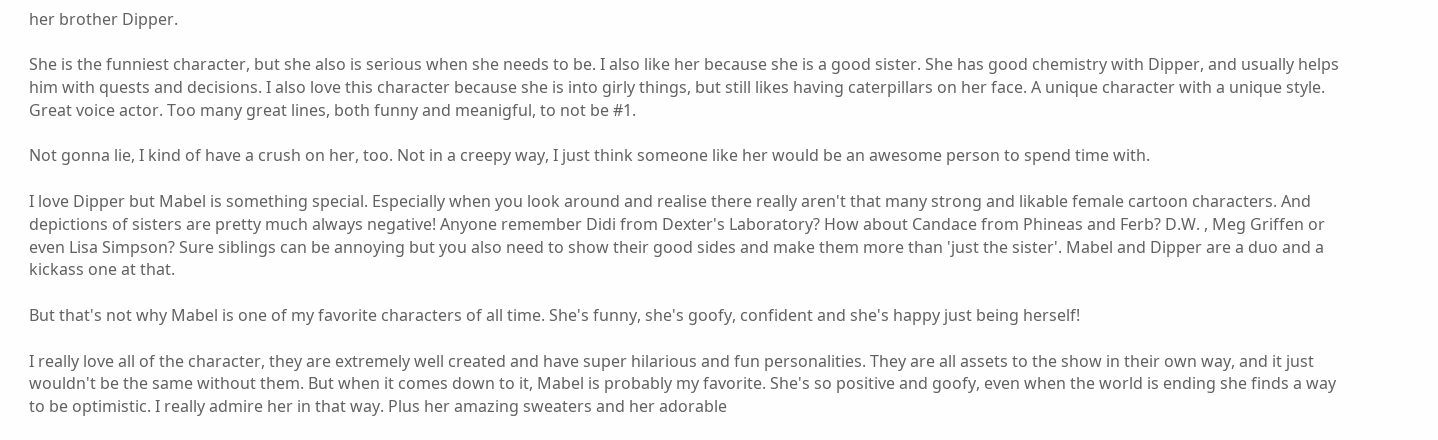her brother Dipper.

She is the funniest character, but she also is serious when she needs to be. I also like her because she is a good sister. She has good chemistry with Dipper, and usually helps him with quests and decisions. I also love this character because she is into girly things, but still likes having caterpillars on her face. A unique character with a unique style. Great voice actor. Too many great lines, both funny and meanigful, to not be #1.

Not gonna lie, I kind of have a crush on her, too. Not in a creepy way, I just think someone like her would be an awesome person to spend time with.

I love Dipper but Mabel is something special. Especially when you look around and realise there really aren't that many strong and likable female cartoon characters. And depictions of sisters are pretty much always negative! Anyone remember Didi from Dexter's Laboratory? How about Candace from Phineas and Ferb? D.W. , Meg Griffen or even Lisa Simpson? Sure siblings can be annoying but you also need to show their good sides and make them more than 'just the sister'. Mabel and Dipper are a duo and a kickass one at that.

But that's not why Mabel is one of my favorite characters of all time. She's funny, she's goofy, confident and she's happy just being herself!

I really love all of the character, they are extremely well created and have super hilarious and fun personalities. They are all assets to the show in their own way, and it just wouldn't be the same without them. But when it comes down to it, Mabel is probably my favorite. She's so positive and goofy, even when the world is ending she finds a way to be optimistic. I really admire her in that way. Plus her amazing sweaters and her adorable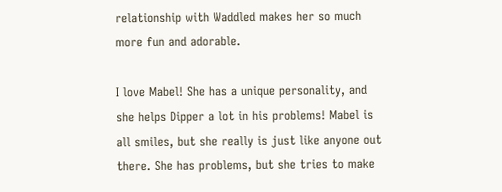relationship with Waddled makes her so much more fun and adorable.

I love Mabel! She has a unique personality, and she helps Dipper a lot in his problems! Mabel is all smiles, but she really is just like anyone out there. She has problems, but she tries to make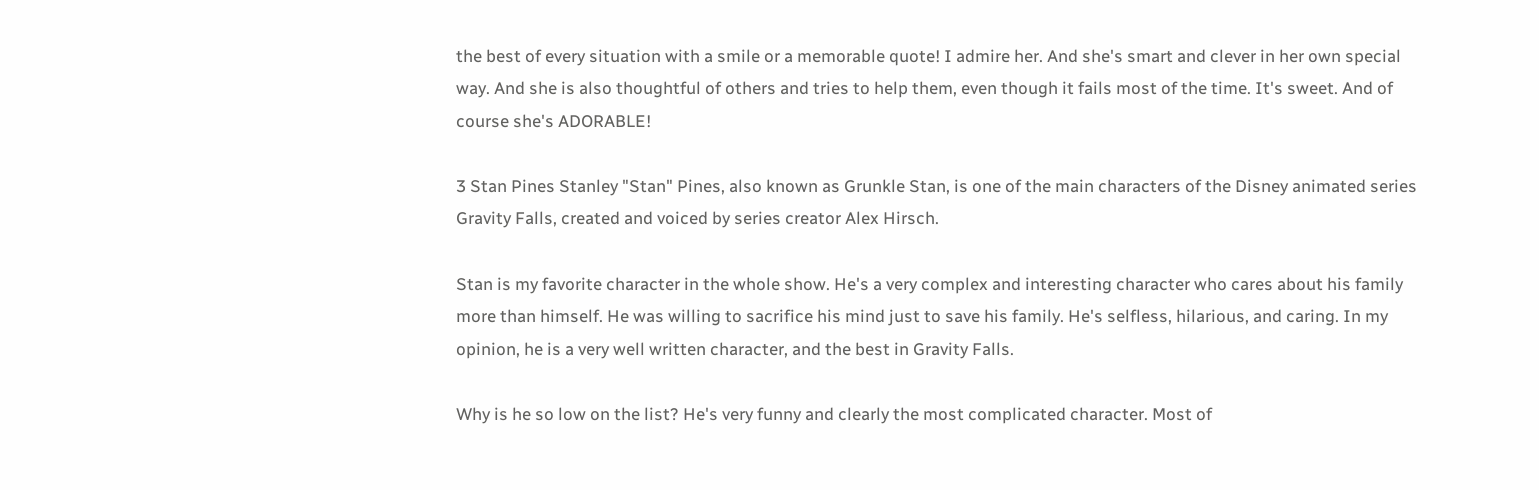the best of every situation with a smile or a memorable quote! I admire her. And she's smart and clever in her own special way. And she is also thoughtful of others and tries to help them, even though it fails most of the time. It's sweet. And of course she's ADORABLE!

3 Stan Pines Stanley "Stan" Pines, also known as Grunkle Stan, is one of the main characters of the Disney animated series Gravity Falls, created and voiced by series creator Alex Hirsch.

Stan is my favorite character in the whole show. He's a very complex and interesting character who cares about his family more than himself. He was willing to sacrifice his mind just to save his family. He's selfless, hilarious, and caring. In my opinion, he is a very well written character, and the best in Gravity Falls.

Why is he so low on the list? He's very funny and clearly the most complicated character. Most of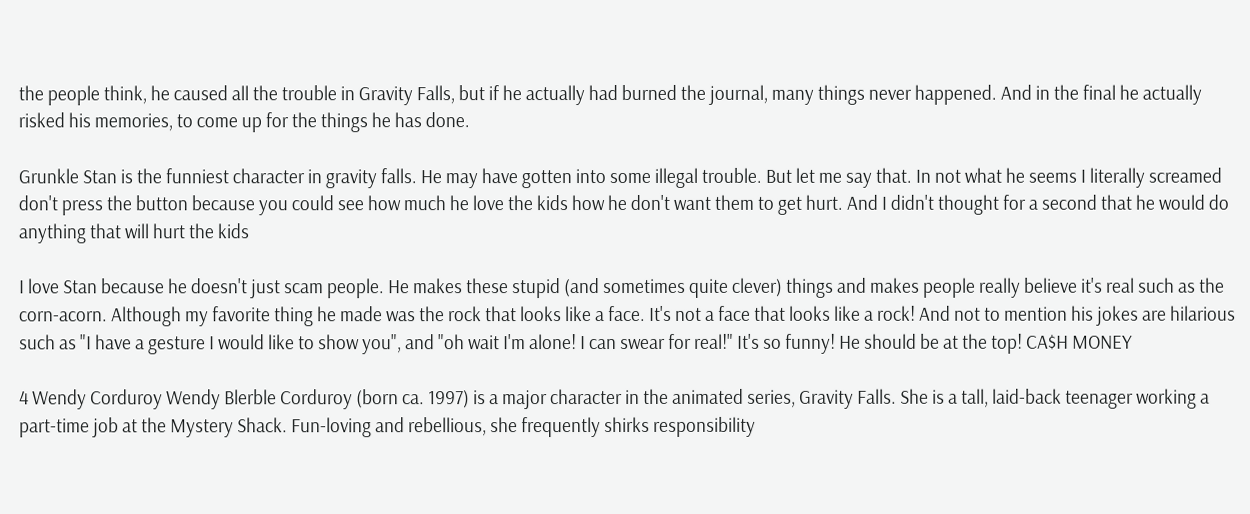the people think, he caused all the trouble in Gravity Falls, but if he actually had burned the journal, many things never happened. And in the final he actually risked his memories, to come up for the things he has done.

Grunkle Stan is the funniest character in gravity falls. He may have gotten into some illegal trouble. But let me say that. In not what he seems I literally screamed don't press the button because you could see how much he love the kids how he don't want them to get hurt. And I didn't thought for a second that he would do anything that will hurt the kids

I love Stan because he doesn't just scam people. He makes these stupid (and sometimes quite clever) things and makes people really believe it's real such as the corn-acorn. Although my favorite thing he made was the rock that looks like a face. It's not a face that looks like a rock! And not to mention his jokes are hilarious such as "I have a gesture I would like to show you", and "oh wait I'm alone! I can swear for real!" It's so funny! He should be at the top! CA$H MONEY

4 Wendy Corduroy Wendy Blerble Corduroy (born ca. 1997) is a major character in the animated series, Gravity Falls. She is a tall, laid-back teenager working a part-time job at the Mystery Shack. Fun-loving and rebellious, she frequently shirks responsibility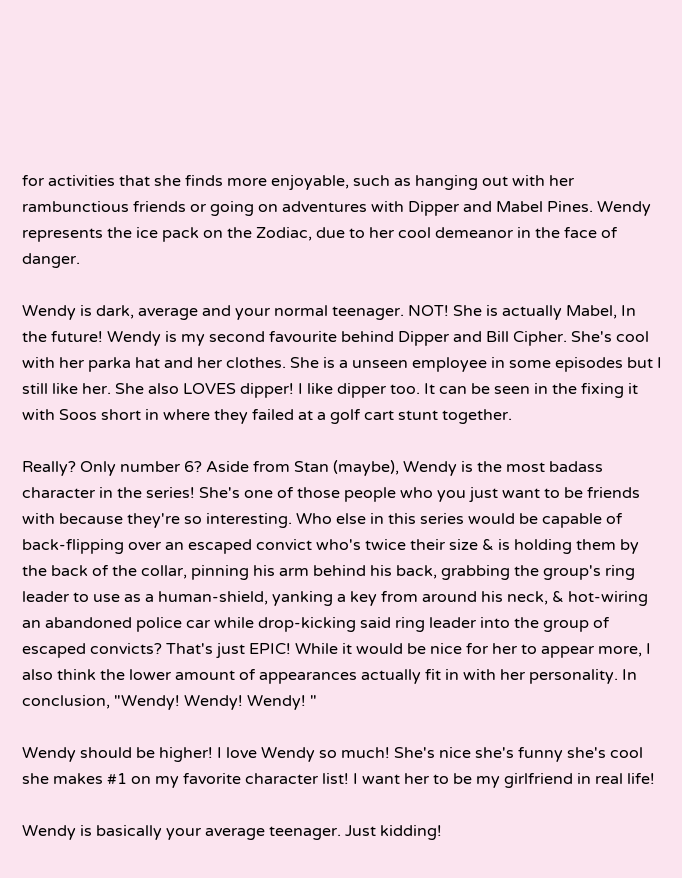for activities that she finds more enjoyable, such as hanging out with her rambunctious friends or going on adventures with Dipper and Mabel Pines. Wendy represents the ice pack on the Zodiac, due to her cool demeanor in the face of danger.

Wendy is dark, average and your normal teenager. NOT! She is actually Mabel, In the future! Wendy is my second favourite behind Dipper and Bill Cipher. She's cool with her parka hat and her clothes. She is a unseen employee in some episodes but I still like her. She also LOVES dipper! I like dipper too. It can be seen in the fixing it with Soos short in where they failed at a golf cart stunt together.

Really? Only number 6? Aside from Stan (maybe), Wendy is the most badass character in the series! She's one of those people who you just want to be friends with because they're so interesting. Who else in this series would be capable of back-flipping over an escaped convict who's twice their size & is holding them by the back of the collar, pinning his arm behind his back, grabbing the group's ring leader to use as a human-shield, yanking a key from around his neck, & hot-wiring an abandoned police car while drop-kicking said ring leader into the group of escaped convicts? That's just EPIC! While it would be nice for her to appear more, I also think the lower amount of appearances actually fit in with her personality. In conclusion, "Wendy! Wendy! Wendy! "

Wendy should be higher! I love Wendy so much! She's nice she's funny she's cool she makes #1 on my favorite character list! I want her to be my girlfriend in real life!

Wendy is basically your average teenager. Just kidding!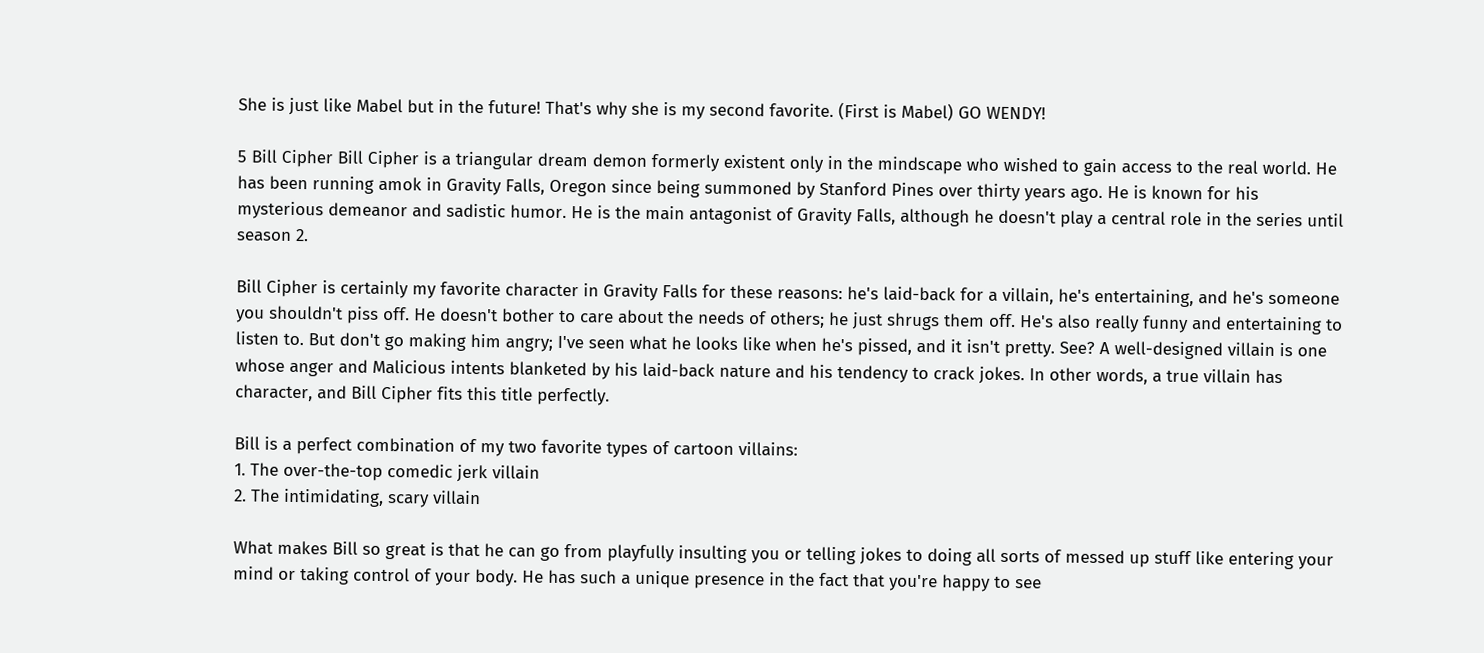She is just like Mabel but in the future! That's why she is my second favorite. (First is Mabel) GO WENDY!

5 Bill Cipher Bill Cipher is a triangular dream demon formerly existent only in the mindscape who wished to gain access to the real world. He has been running amok in Gravity Falls, Oregon since being summoned by Stanford Pines over thirty years ago. He is known for his mysterious demeanor and sadistic humor. He is the main antagonist of Gravity Falls, although he doesn't play a central role in the series until season 2.

Bill Cipher is certainly my favorite character in Gravity Falls for these reasons: he's laid-back for a villain, he's entertaining, and he's someone you shouldn't piss off. He doesn't bother to care about the needs of others; he just shrugs them off. He's also really funny and entertaining to listen to. But don't go making him angry; I've seen what he looks like when he's pissed, and it isn't pretty. See? A well-designed villain is one whose anger and Malicious intents blanketed by his laid-back nature and his tendency to crack jokes. In other words, a true villain has character, and Bill Cipher fits this title perfectly.

Bill is a perfect combination of my two favorite types of cartoon villains:
1. The over-the-top comedic jerk villain
2. The intimidating, scary villain

What makes Bill so great is that he can go from playfully insulting you or telling jokes to doing all sorts of messed up stuff like entering your mind or taking control of your body. He has such a unique presence in the fact that you're happy to see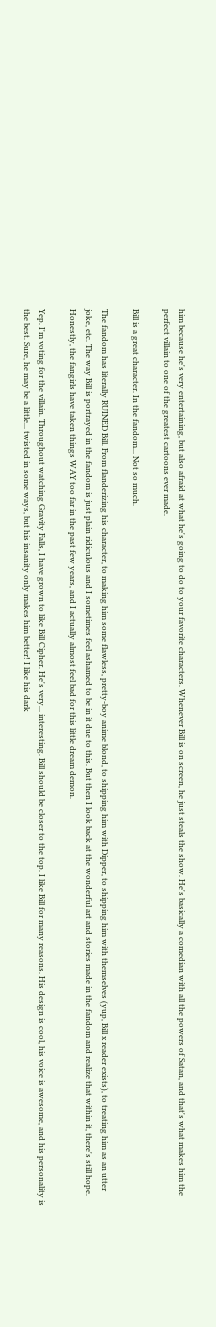him because he's very entertaining, but also afraid at what he's going to do to your favorite characters. Whenever Bill is on screen, he just steals the show. He's basically a comedian with all the powers of Satan, and that's what makes him the perfect villain to one of the greatest cartoons ever made.

Bill is a great character. In the fandom... Not so much.

The fandom has literally RUINED Bill. From flanderizing his character, to making him some flawless, pretty-boy anime blond, to shipping him with Dipper, to shipping him with themselves (yup, Bill x reader exists), to treating him as an utter joke, etc. The way Bill is portrayed in the fandom is just plain ridiculous and I sometimes feel ashamed to be in it due to this. But then I look back at the wonderful art and stories made in the fandom and realize that within it, there's still hope. Honestly, the fangirls have taken things WAY too far in the past few years, and I actually almost feel bad for this little dream demon.

Yep. I'm voting for the villain. Throughout watching Gravity Falls, I have grown to like Bill Cipher. He's very... interesting. Bill should be closer to the top. I like Bill for many reasons. His design is cool, his voice is awesome, and his personality is the best. Sure, he may be a little... twisted in some ways, but his insanity only makes him better! I like his dark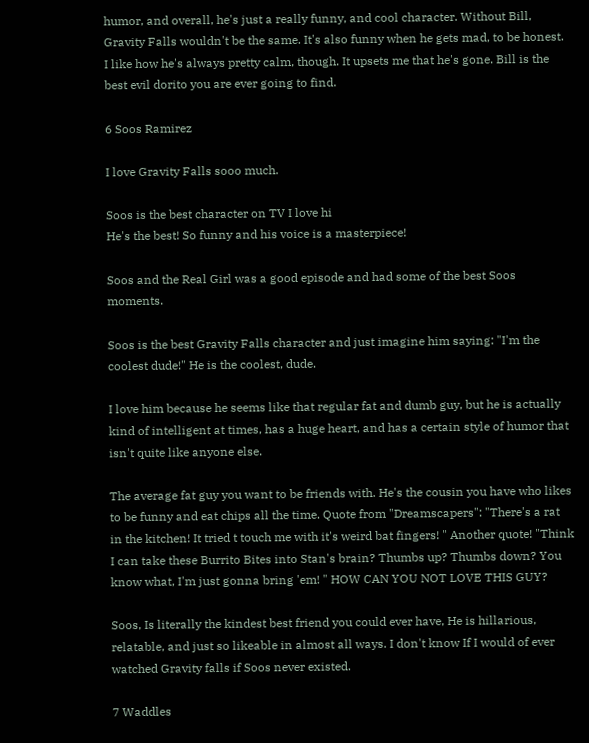humor, and overall, he's just a really funny, and cool character. Without Bill, Gravity Falls wouldn't be the same. It's also funny when he gets mad, to be honest. I like how he's always pretty calm, though. It upsets me that he's gone. Bill is the best evil dorito you are ever going to find.

6 Soos Ramirez

I love Gravity Falls sooo much.

Soos is the best character on TV I love hi
He's the best! So funny and his voice is a masterpiece!

Soos and the Real Girl was a good episode and had some of the best Soos moments.

Soos is the best Gravity Falls character and just imagine him saying: "I'm the coolest dude!" He is the coolest, dude.

I love him because he seems like that regular fat and dumb guy, but he is actually kind of intelligent at times, has a huge heart, and has a certain style of humor that isn't quite like anyone else.

The average fat guy you want to be friends with. He's the cousin you have who likes to be funny and eat chips all the time. Quote from "Dreamscapers": "There's a rat in the kitchen! It tried t touch me with it's weird bat fingers! " Another quote! "Think I can take these Burrito Bites into Stan's brain? Thumbs up? Thumbs down? You know what, I'm just gonna bring 'em! " HOW CAN YOU NOT LOVE THIS GUY?

Soos, Is literally the kindest best friend you could ever have, He is hillarious, relatable, and just so likeable in almost all ways. I don't know If I would of ever watched Gravity falls if Soos never existed.

7 Waddles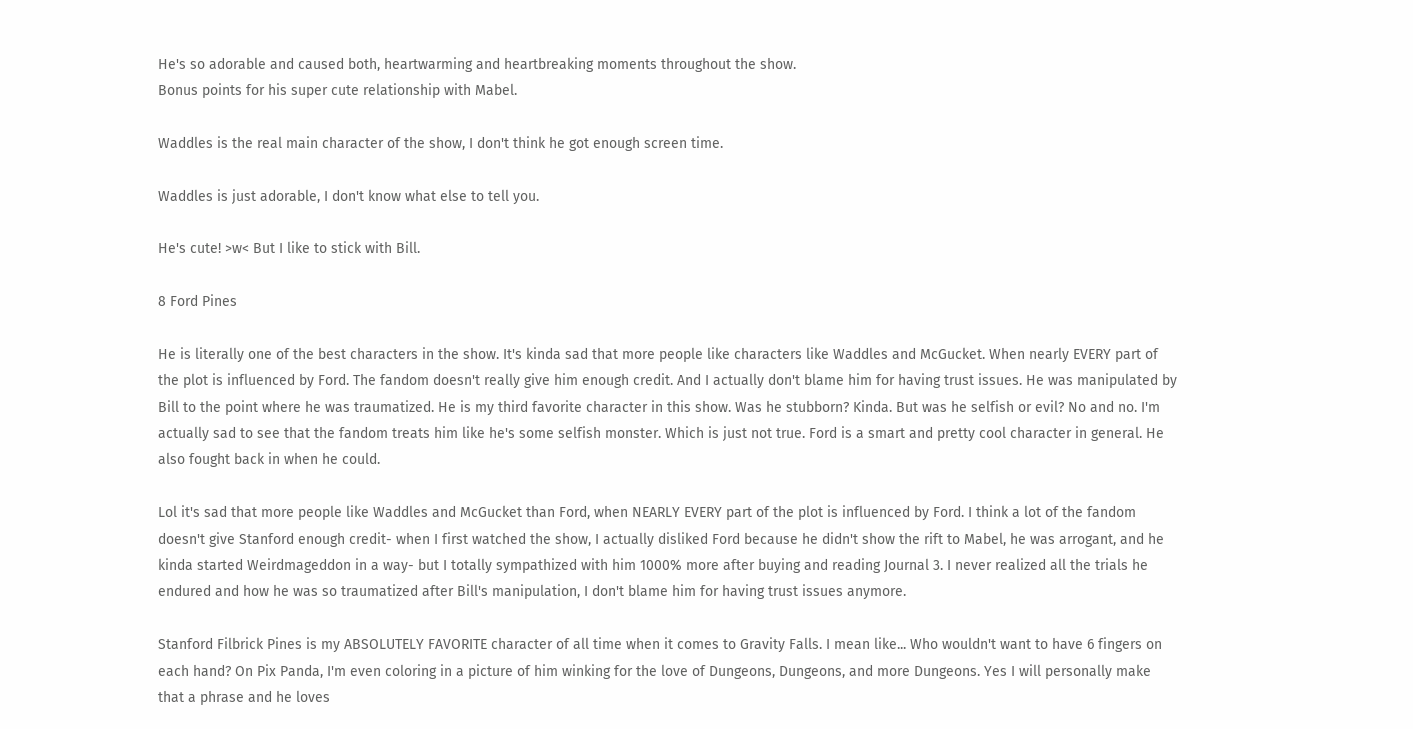He's so adorable and caused both, heartwarming and heartbreaking moments throughout the show.
Bonus points for his super cute relationship with Mabel.

Waddles is the real main character of the show, I don't think he got enough screen time.

Waddles is just adorable, I don't know what else to tell you.

He's cute! >w< But I like to stick with Bill.

8 Ford Pines

He is literally one of the best characters in the show. It's kinda sad that more people like characters like Waddles and McGucket. When nearly EVERY part of the plot is influenced by Ford. The fandom doesn't really give him enough credit. And I actually don't blame him for having trust issues. He was manipulated by Bill to the point where he was traumatized. He is my third favorite character in this show. Was he stubborn? Kinda. But was he selfish or evil? No and no. I'm actually sad to see that the fandom treats him like he's some selfish monster. Which is just not true. Ford is a smart and pretty cool character in general. He also fought back in when he could.

Lol it's sad that more people like Waddles and McGucket than Ford, when NEARLY EVERY part of the plot is influenced by Ford. I think a lot of the fandom doesn't give Stanford enough credit- when I first watched the show, I actually disliked Ford because he didn't show the rift to Mabel, he was arrogant, and he kinda started Weirdmageddon in a way- but I totally sympathized with him 1000% more after buying and reading Journal 3. I never realized all the trials he endured and how he was so traumatized after Bill's manipulation, I don't blame him for having trust issues anymore.

Stanford Filbrick Pines is my ABSOLUTELY FAVORITE character of all time when it comes to Gravity Falls. I mean like... Who wouldn't want to have 6 fingers on each hand? On Pix Panda, I'm even coloring in a picture of him winking for the love of Dungeons, Dungeons, and more Dungeons. Yes I will personally make that a phrase and he loves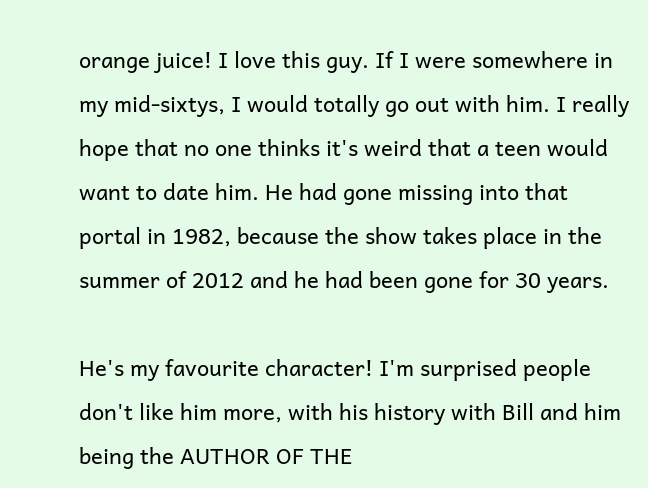orange juice! I love this guy. If I were somewhere in my mid-sixtys, I would totally go out with him. I really hope that no one thinks it's weird that a teen would want to date him. He had gone missing into that portal in 1982, because the show takes place in the summer of 2012 and he had been gone for 30 years.

He's my favourite character! I'm surprised people don't like him more, with his history with Bill and him being the AUTHOR OF THE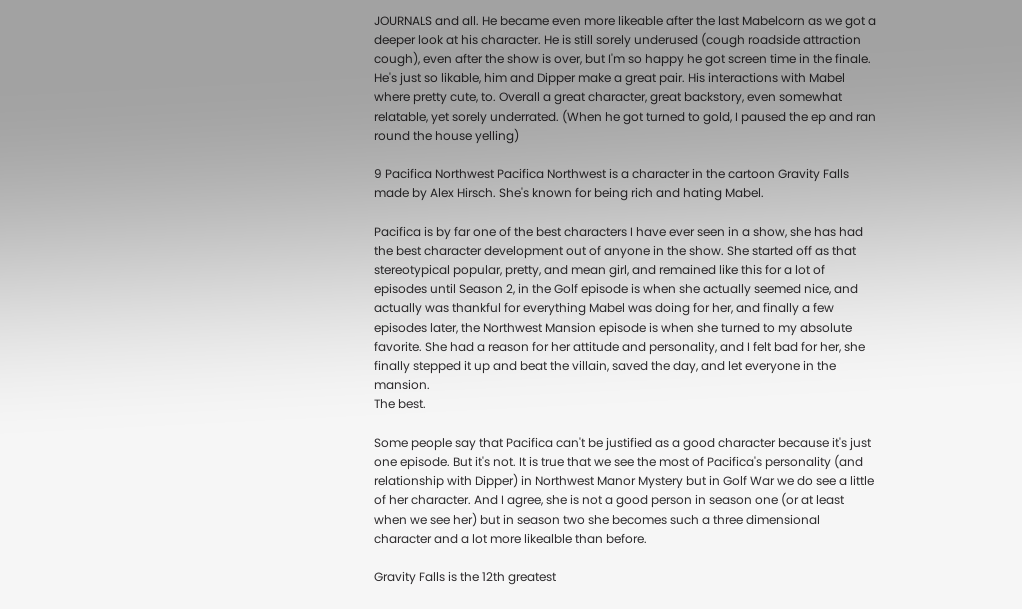JOURNALS and all. He became even more likeable after the last Mabelcorn as we got a deeper look at his character. He is still sorely underused (cough roadside attraction cough), even after the show is over, but I'm so happy he got screen time in the finale. He's just so likable, him and Dipper make a great pair. His interactions with Mabel where pretty cute, to. Overall a great character, great backstory, even somewhat relatable, yet sorely underrated. (When he got turned to gold, I paused the ep and ran round the house yelling)

9 Pacifica Northwest Pacifica Northwest is a character in the cartoon Gravity Falls made by Alex Hirsch. She's known for being rich and hating Mabel.

Pacifica is by far one of the best characters I have ever seen in a show, she has had the best character development out of anyone in the show. She started off as that stereotypical popular, pretty, and mean girl, and remained like this for a lot of episodes until Season 2, in the Golf episode is when she actually seemed nice, and actually was thankful for everything Mabel was doing for her, and finally a few episodes later, the Northwest Mansion episode is when she turned to my absolute favorite. She had a reason for her attitude and personality, and I felt bad for her, she finally stepped it up and beat the villain, saved the day, and let everyone in the mansion.
The best.

Some people say that Pacifica can't be justified as a good character because it's just one episode. But it's not. It is true that we see the most of Pacifica's personality (and relationship with Dipper) in Northwest Manor Mystery but in Golf War we do see a little of her character. And I agree, she is not a good person in season one (or at least when we see her) but in season two she becomes such a three dimensional character and a lot more likealble than before.

Gravity Falls is the 12th greatest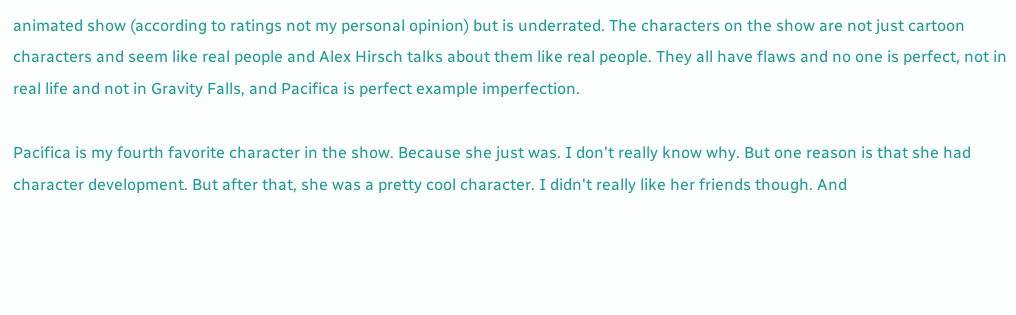animated show (according to ratings not my personal opinion) but is underrated. The characters on the show are not just cartoon characters and seem like real people and Alex Hirsch talks about them like real people. They all have flaws and no one is perfect, not in real life and not in Gravity Falls, and Pacifica is perfect example imperfection.

Pacifica is my fourth favorite character in the show. Because she just was. I don't really know why. But one reason is that she had character development. But after that, she was a pretty cool character. I didn't really like her friends though. And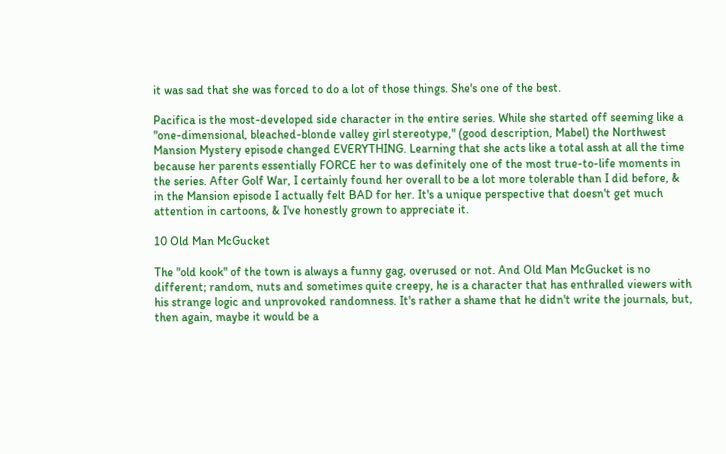it was sad that she was forced to do a lot of those things. She's one of the best.

Pacifica is the most-developed side character in the entire series. While she started off seeming like a "one-dimensional, bleached-blonde valley girl stereotype," (good description, Mabel) the Northwest Mansion Mystery episode changed EVERYTHING. Learning that she acts like a total assh at all the time because her parents essentially FORCE her to was definitely one of the most true-to-life moments in the series. After Golf War, I certainly found her overall to be a lot more tolerable than I did before, & in the Mansion episode I actually felt BAD for her. It's a unique perspective that doesn't get much attention in cartoons, & I've honestly grown to appreciate it.

10 Old Man McGucket

The "old kook" of the town is always a funny gag, overused or not. And Old Man McGucket is no different; random, nuts and sometimes quite creepy, he is a character that has enthralled viewers with his strange logic and unprovoked randomness. It's rather a shame that he didn't write the journals, but, then again, maybe it would be a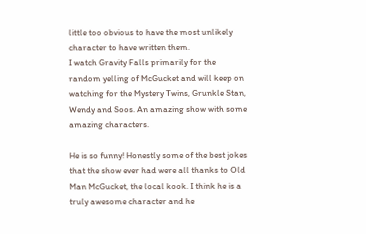little too obvious to have the most unlikely character to have written them.
I watch Gravity Falls primarily for the random yelling of McGucket and will keep on watching for the Mystery Twins, Grunkle Stan, Wendy and Soos. An amazing show with some amazing characters.

He is so funny! Honestly some of the best jokes that the show ever had were all thanks to Old Man McGucket, the local kook. I think he is a truly awesome character and he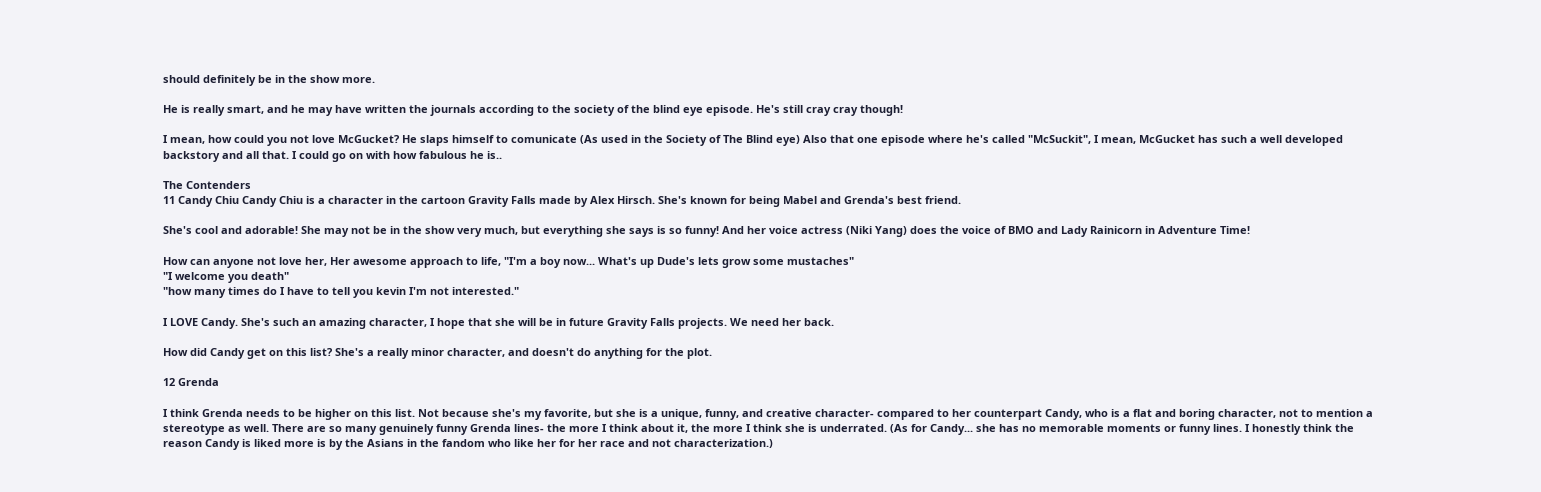should definitely be in the show more.

He is really smart, and he may have written the journals according to the society of the blind eye episode. He's still cray cray though!

I mean, how could you not love McGucket? He slaps himself to comunicate (As used in the Society of The Blind eye) Also that one episode where he's called "McSuckit", I mean, McGucket has such a well developed backstory and all that. I could go on with how fabulous he is..

The Contenders
11 Candy Chiu Candy Chiu is a character in the cartoon Gravity Falls made by Alex Hirsch. She's known for being Mabel and Grenda's best friend.

She's cool and adorable! She may not be in the show very much, but everything she says is so funny! And her voice actress (Niki Yang) does the voice of BMO and Lady Rainicorn in Adventure Time!

How can anyone not love her, Her awesome approach to life, "I'm a boy now... What's up Dude's lets grow some mustaches"
"I welcome you death"
"how many times do I have to tell you kevin I'm not interested."

I LOVE Candy. She's such an amazing character, I hope that she will be in future Gravity Falls projects. We need her back.

How did Candy get on this list? She's a really minor character, and doesn't do anything for the plot.

12 Grenda

I think Grenda needs to be higher on this list. Not because she's my favorite, but she is a unique, funny, and creative character- compared to her counterpart Candy, who is a flat and boring character, not to mention a stereotype as well. There are so many genuinely funny Grenda lines- the more I think about it, the more I think she is underrated. (As for Candy... she has no memorable moments or funny lines. I honestly think the reason Candy is liked more is by the Asians in the fandom who like her for her race and not characterization.)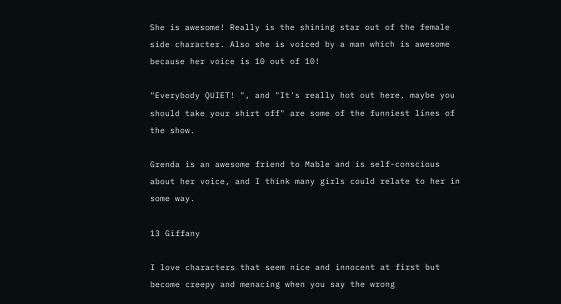She is awesome! Really is the shining star out of the female side character. Also she is voiced by a man which is awesome because her voice is 10 out of 10!

"Everybody QUIET! ", and "It's really hot out here, maybe you should take your shirt off" are some of the funniest lines of the show.

Grenda is an awesome friend to Mable and is self-conscious about her voice, and I think many girls could relate to her in some way.

13 Giffany

I love characters that seem nice and innocent at first but become creepy and menacing when you say the wrong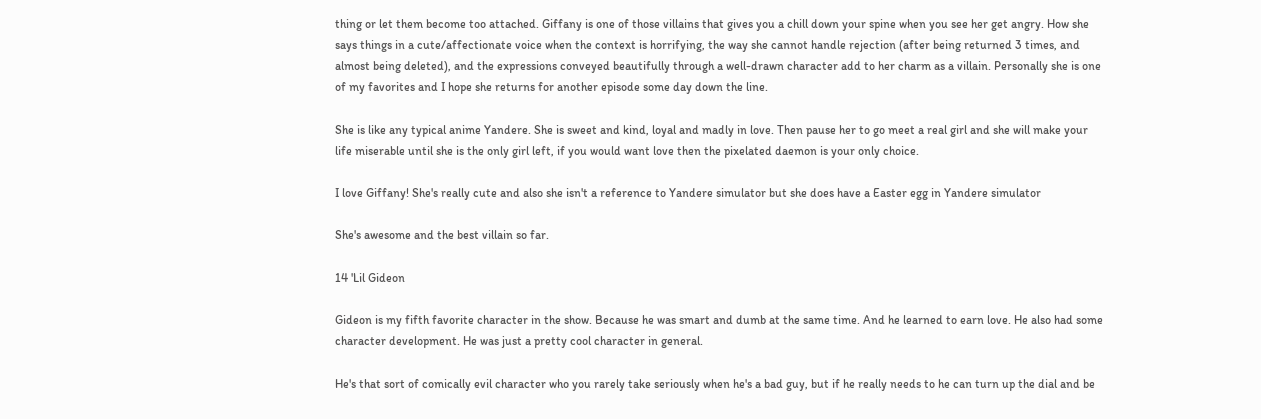thing or let them become too attached. Giffany is one of those villains that gives you a chill down your spine when you see her get angry. How she says things in a cute/affectionate voice when the context is horrifying, the way she cannot handle rejection (after being returned 3 times, and almost being deleted), and the expressions conveyed beautifully through a well-drawn character add to her charm as a villain. Personally she is one of my favorites and I hope she returns for another episode some day down the line.

She is like any typical anime Yandere. She is sweet and kind, loyal and madly in love. Then pause her to go meet a real girl and she will make your life miserable until she is the only girl left, if you would want love then the pixelated daemon is your only choice.

I love Giffany! She's really cute and also she isn't a reference to Yandere simulator but she does have a Easter egg in Yandere simulator

She's awesome and the best villain so far.

14 'Lil Gideon

Gideon is my fifth favorite character in the show. Because he was smart and dumb at the same time. And he learned to earn love. He also had some character development. He was just a pretty cool character in general.

He's that sort of comically evil character who you rarely take seriously when he's a bad guy, but if he really needs to he can turn up the dial and be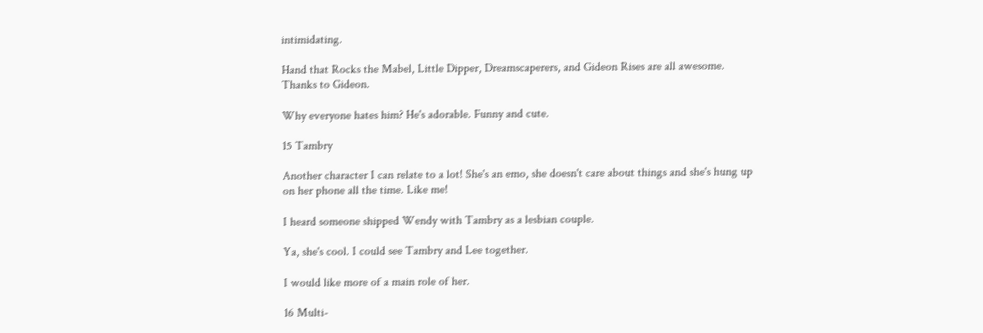intimidating.

Hand that Rocks the Mabel, Little Dipper, Dreamscaperers, and Gideon Rises are all awesome. Thanks to Gideon.

Why everyone hates him? He's adorable. Funny and cute.

15 Tambry

Another character I can relate to a lot! She's an emo, she doesn't care about things and she's hung up on her phone all the time. Like me!

I heard someone shipped Wendy with Tambry as a lesbian couple.

Ya, she's cool. I could see Tambry and Lee together.

I would like more of a main role of her.

16 Multi-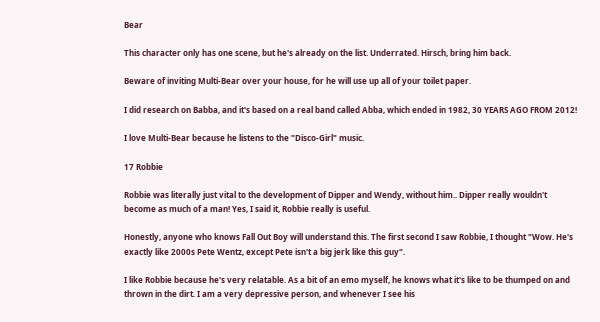Bear

This character only has one scene, but he's already on the list. Underrated. Hirsch, bring him back.

Beware of inviting Multi-Bear over your house, for he will use up all of your toilet paper.

I did research on Babba, and it's based on a real band called Abba, which ended in 1982, 30 YEARS AGO FROM 2012!

I love Multi-Bear because he listens to the "Disco-Girl" music.

17 Robbie

Robbie was literally just vital to the development of Dipper and Wendy, without him.. Dipper really wouldn't become as much of a man! Yes, I said it, Robbie really is useful.

Honestly, anyone who knows Fall Out Boy will understand this. The first second I saw Robbie, I thought "Wow. He's exactly like 2000s Pete Wentz, except Pete isn't a big jerk like this guy".

I like Robbie because he's very relatable. As a bit of an emo myself, he knows what it's like to be thumped on and thrown in the dirt. I am a very depressive person, and whenever I see his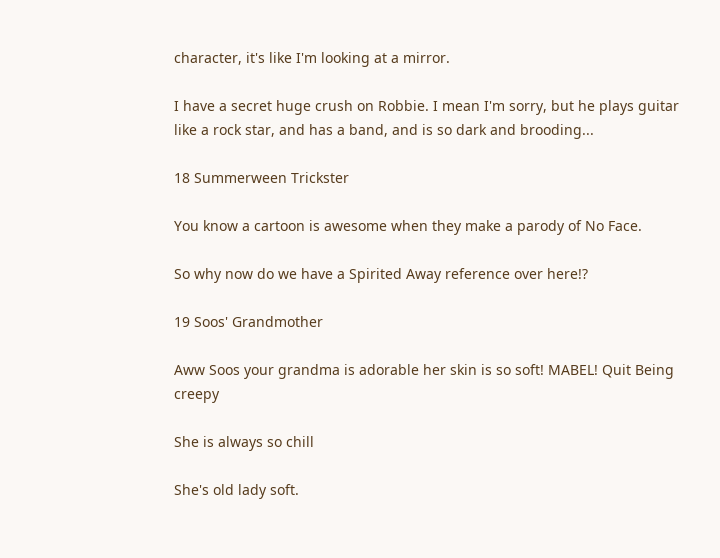character, it's like I'm looking at a mirror.

I have a secret huge crush on Robbie. I mean I'm sorry, but he plays guitar like a rock star, and has a band, and is so dark and brooding...

18 Summerween Trickster

You know a cartoon is awesome when they make a parody of No Face.

So why now do we have a Spirited Away reference over here!?

19 Soos' Grandmother

Aww Soos your grandma is adorable her skin is so soft! MABEL! Quit Being creepy

She is always so chill

She's old lady soft.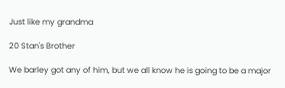Just like my grandma

20 Stan's Brother

We barley got any of him, but we all know he is going to be a major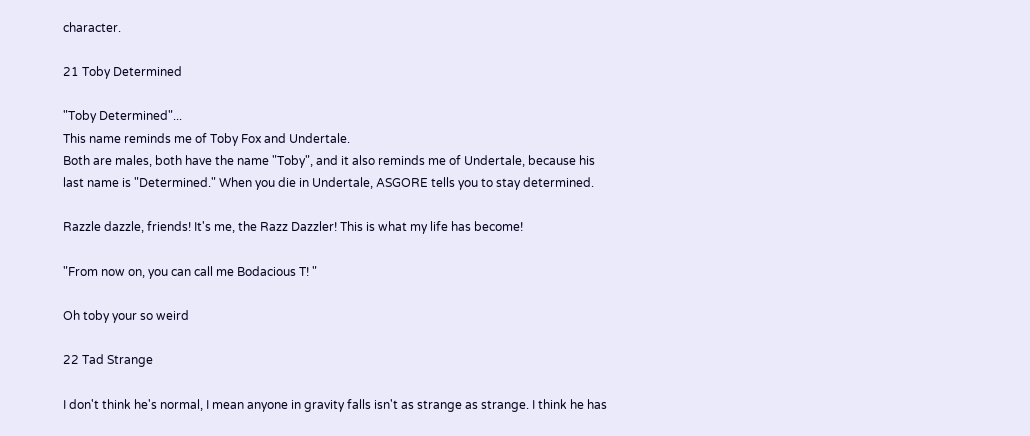character.

21 Toby Determined

"Toby Determined"...
This name reminds me of Toby Fox and Undertale.
Both are males, both have the name "Toby", and it also reminds me of Undertale, because his last name is "Determined." When you die in Undertale, ASGORE tells you to stay determined.

Razzle dazzle, friends! It's me, the Razz Dazzler! This is what my life has become!

"From now on, you can call me Bodacious T! "

Oh toby your so weird

22 Tad Strange

I don't think he's normal, I mean anyone in gravity falls isn't as strange as strange. I think he has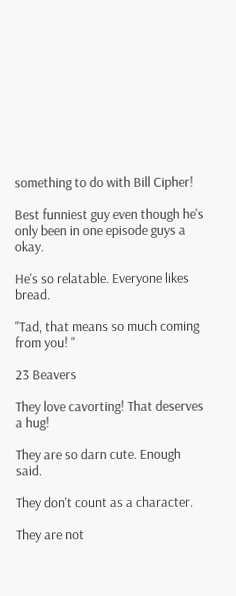something to do with Bill Cipher!

Best funniest guy even though he's only been in one episode guys a okay.

He's so relatable. Everyone likes bread.

"Tad, that means so much coming from you! "

23 Beavers

They love cavorting! That deserves a hug!

They are so darn cute. Enough said.

They don't count as a character.

They are not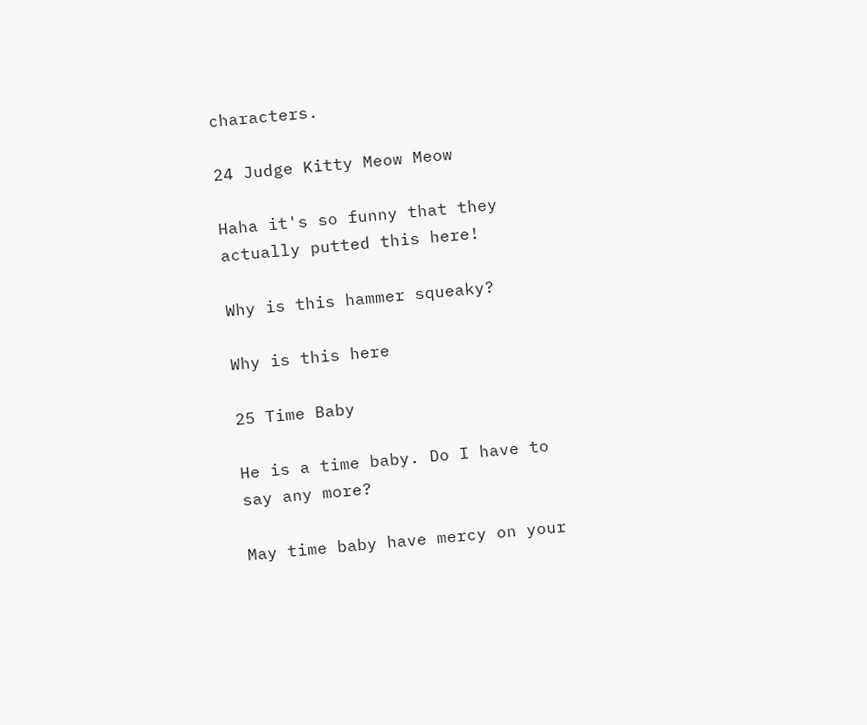characters.

24 Judge Kitty Meow Meow

Haha it's so funny that they actually putted this here!

Why is this hammer squeaky?

Why is this here

25 Time Baby

He is a time baby. Do I have to say any more?

May time baby have mercy on your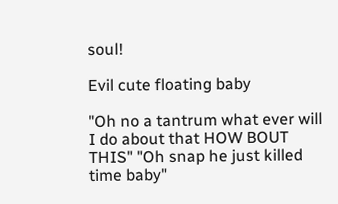soul!

Evil cute floating baby

"Oh no a tantrum what ever will I do about that HOW BOUT THIS" "Oh snap he just killed time baby"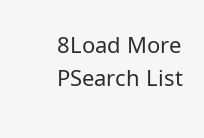8Load More
PSearch List